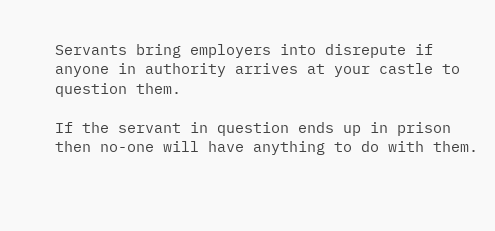Servants bring employers into disrepute if anyone in authority arrives at your castle to question them.

If the servant in question ends up in prison then no-one will have anything to do with them.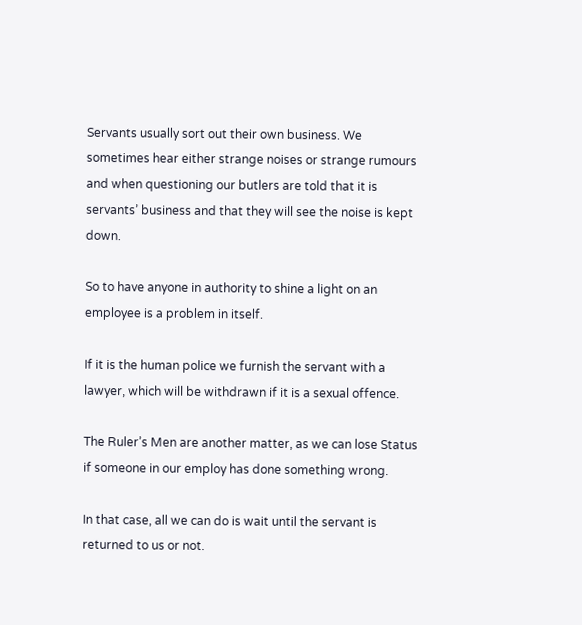Servants usually sort out their own business. We sometimes hear either strange noises or strange rumours and when questioning our butlers are told that it is servants’ business and that they will see the noise is kept down.

So to have anyone in authority to shine a light on an employee is a problem in itself.

If it is the human police we furnish the servant with a lawyer, which will be withdrawn if it is a sexual offence.

The Ruler’s Men are another matter, as we can lose Status if someone in our employ has done something wrong.

In that case, all we can do is wait until the servant is returned to us or not.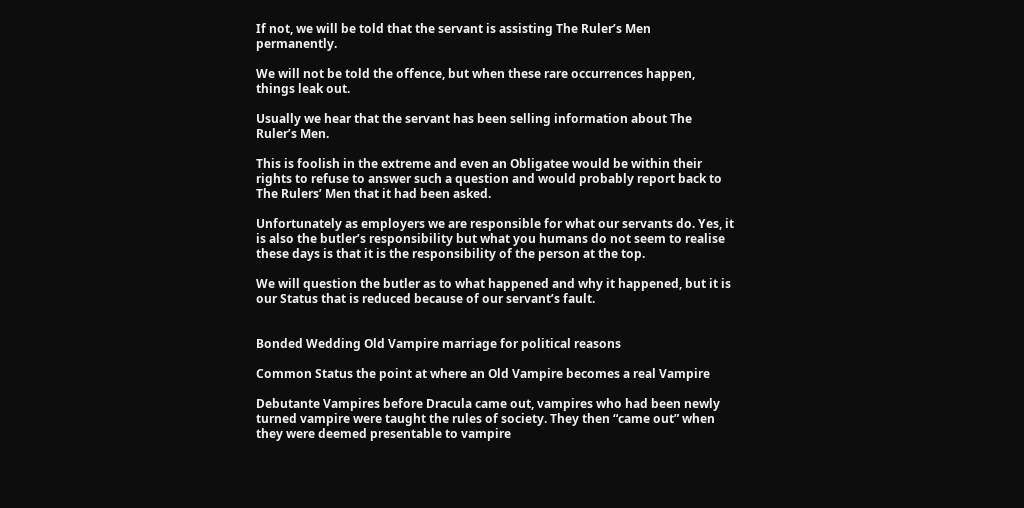If not, we will be told that the servant is assisting The Ruler’s Men permanently.

We will not be told the offence, but when these rare occurrences happen, things leak out.

Usually we hear that the servant has been selling information about The Ruler’s Men.

This is foolish in the extreme and even an Obligatee would be within their rights to refuse to answer such a question and would probably report back to The Rulers’ Men that it had been asked.

Unfortunately as employers we are responsible for what our servants do. Yes, it is also the butler’s responsibility but what you humans do not seem to realise these days is that it is the responsibility of the person at the top.

We will question the butler as to what happened and why it happened, but it is our Status that is reduced because of our servant’s fault.


Bonded Wedding Old Vampire marriage for political reasons

Common Status the point at where an Old Vampire becomes a real Vampire

Debutante Vampires before Dracula came out, vampires who had been newly turned vampire were taught the rules of society. They then “came out” when they were deemed presentable to vampire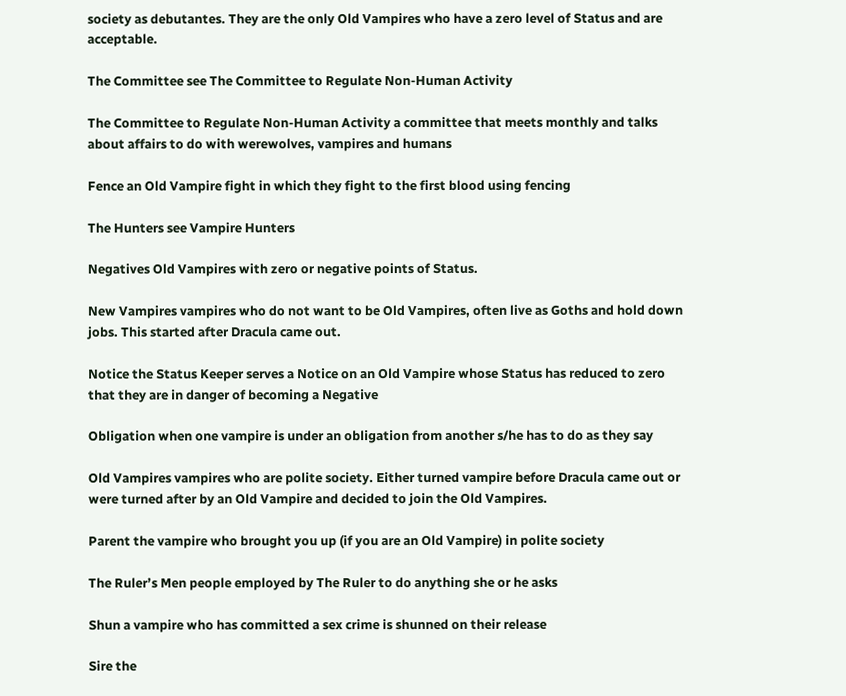society as debutantes. They are the only Old Vampires who have a zero level of Status and are acceptable.

The Committee see The Committee to Regulate Non-Human Activity

The Committee to Regulate Non-Human Activity a committee that meets monthly and talks about affairs to do with werewolves, vampires and humans

Fence an Old Vampire fight in which they fight to the first blood using fencing

The Hunters see Vampire Hunters

Negatives Old Vampires with zero or negative points of Status.

New Vampires vampires who do not want to be Old Vampires, often live as Goths and hold down jobs. This started after Dracula came out.

Notice the Status Keeper serves a Notice on an Old Vampire whose Status has reduced to zero that they are in danger of becoming a Negative

Obligation when one vampire is under an obligation from another s/he has to do as they say

Old Vampires vampires who are polite society. Either turned vampire before Dracula came out or were turned after by an Old Vampire and decided to join the Old Vampires.

Parent the vampire who brought you up (if you are an Old Vampire) in polite society

The Ruler’s Men people employed by The Ruler to do anything she or he asks

Shun a vampire who has committed a sex crime is shunned on their release

Sire the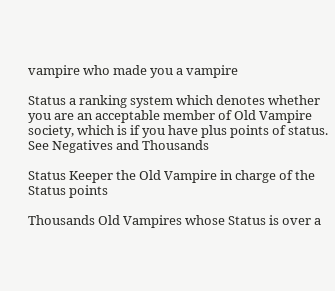vampire who made you a vampire

Status a ranking system which denotes whether you are an acceptable member of Old Vampire society, which is if you have plus points of status. See Negatives and Thousands

Status Keeper the Old Vampire in charge of the Status points

Thousands Old Vampires whose Status is over a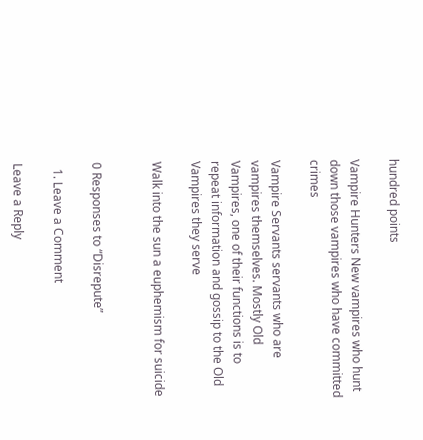hundred points

Vampire Hunters New vampires who hunt down those vampires who have committed crimes

Vampire Servants servants who are vampires themselves. Mostly Old Vampires, one of their functions is to repeat information and gossip to the Old Vampires they serve

Walk into the sun a euphemism for suicide


0 Responses to “Disrepute”

  1. Leave a Comment

Leave a Reply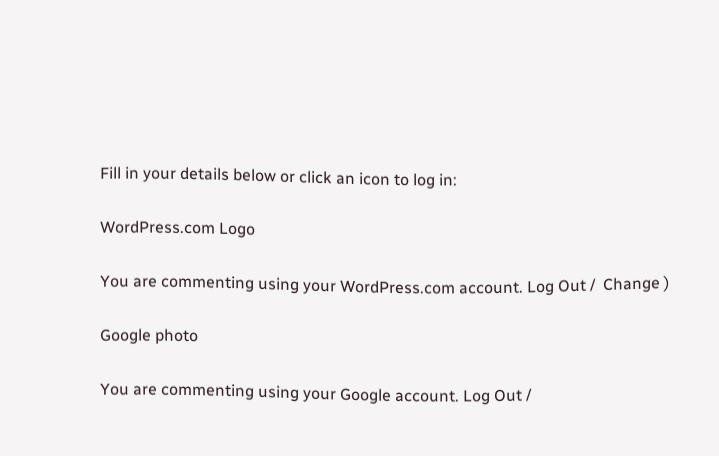Fill in your details below or click an icon to log in:

WordPress.com Logo

You are commenting using your WordPress.com account. Log Out /  Change )

Google photo

You are commenting using your Google account. Log Out /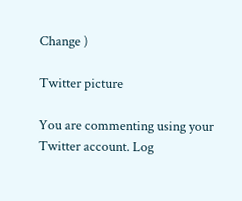Change )

Twitter picture

You are commenting using your Twitter account. Log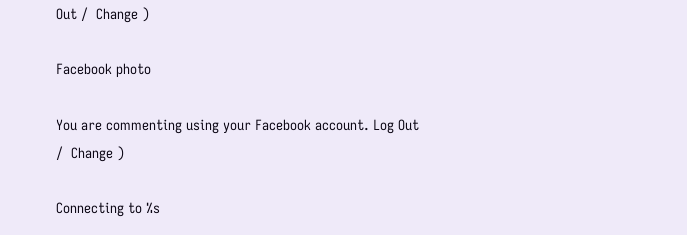Out /  Change )

Facebook photo

You are commenting using your Facebook account. Log Out /  Change )

Connecting to %s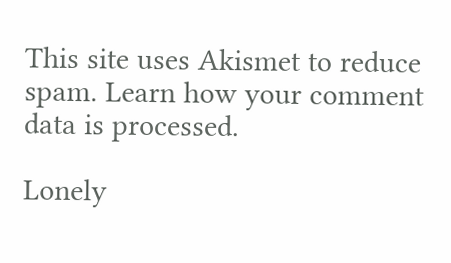This site uses Akismet to reduce spam. Learn how your comment data is processed.

Lonely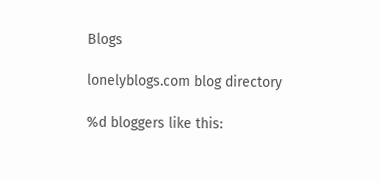Blogs

lonelyblogs.com blog directory

%d bloggers like this: